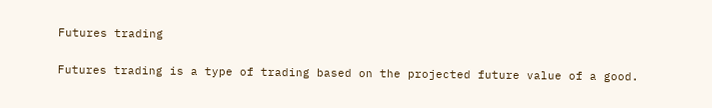Futures trading

Futures trading is a type of trading based on the projected future value of a good.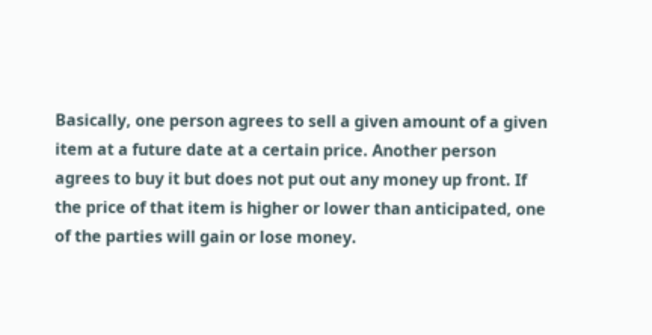Basically, one person agrees to sell a given amount of a given item at a future date at a certain price. Another person agrees to buy it but does not put out any money up front. If the price of that item is higher or lower than anticipated, one of the parties will gain or lose money.